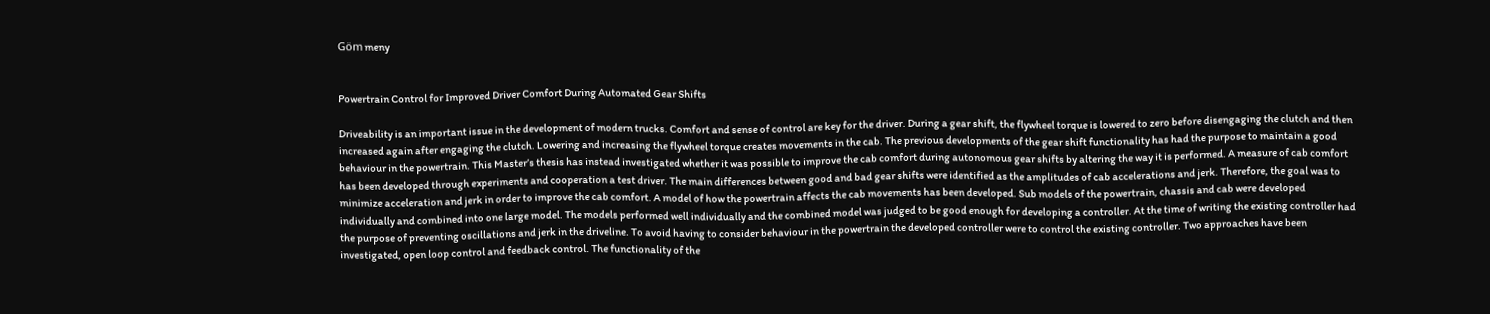Göm meny


Powertrain Control for Improved Driver Comfort During Automated Gear Shifts

Driveability is an important issue in the development of modern trucks. Comfort and sense of control are key for the driver. During a gear shift, the flywheel torque is lowered to zero before disengaging the clutch and then increased again after engaging the clutch. Lowering and increasing the flywheel torque creates movements in the cab. The previous developments of the gear shift functionality has had the purpose to maintain a good behaviour in the powertrain. This Master’s thesis has instead investigated whether it was possible to improve the cab comfort during autonomous gear shifts by altering the way it is performed. A measure of cab comfort has been developed through experiments and cooperation a test driver. The main differences between good and bad gear shifts were identified as the amplitudes of cab accelerations and jerk. Therefore, the goal was to minimize acceleration and jerk in order to improve the cab comfort. A model of how the powertrain affects the cab movements has been developed. Sub models of the powertrain, chassis and cab were developed individually and combined into one large model. The models performed well individually and the combined model was judged to be good enough for developing a controller. At the time of writing the existing controller had the purpose of preventing oscillations and jerk in the driveline. To avoid having to consider behaviour in the powertrain the developed controller were to control the existing controller. Two approaches have been investigated, open loop control and feedback control. The functionality of the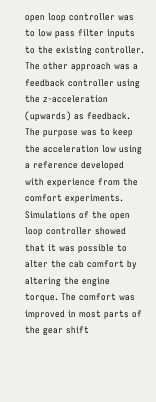open loop controller was to low pass filter inputs to the existing controller. The other approach was a feedback controller using the z-acceleration (upwards) as feedback. The purpose was to keep the acceleration low using a reference developed with experience from the comfort experiments. Simulations of the open loop controller showed that it was possible to alter the cab comfort by altering the engine torque. The comfort was improved in most parts of the gear shift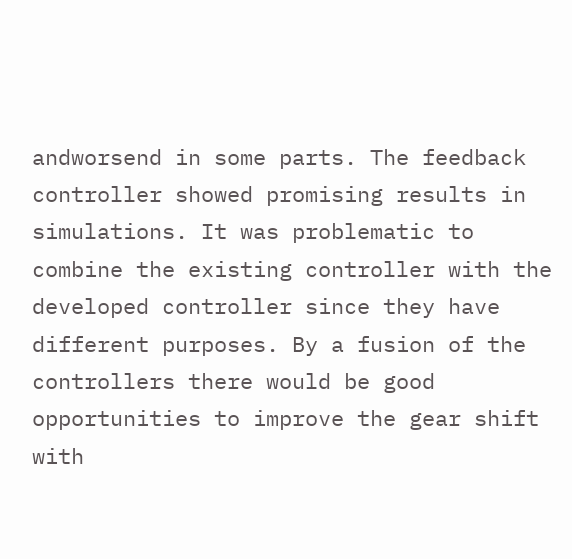andworsend in some parts. The feedback controller showed promising results in simulations. It was problematic to combine the existing controller with the developed controller since they have different purposes. By a fusion of the controllers there would be good opportunities to improve the gear shift with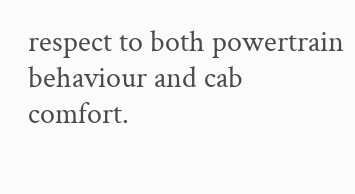respect to both powertrain behaviour and cab comfort.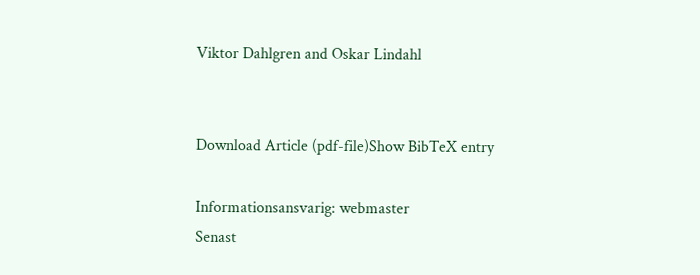Viktor Dahlgren and Oskar Lindahl


Download Article (pdf-file)Show BibTeX entry

Informationsansvarig: webmaster
Senast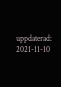uppdaterad: 2021-11-10